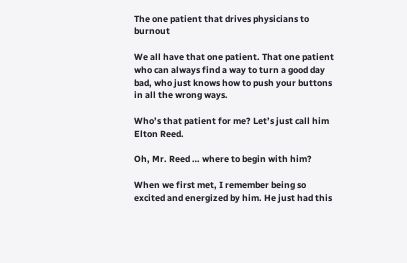The one patient that drives physicians to burnout

We all have that one patient. That one patient who can always find a way to turn a good day bad, who just knows how to push your buttons in all the wrong ways.

Who’s that patient for me? Let’s just call him Elton Reed.

Oh, Mr. Reed … where to begin with him?

When we first met, I remember being so excited and energized by him. He just had this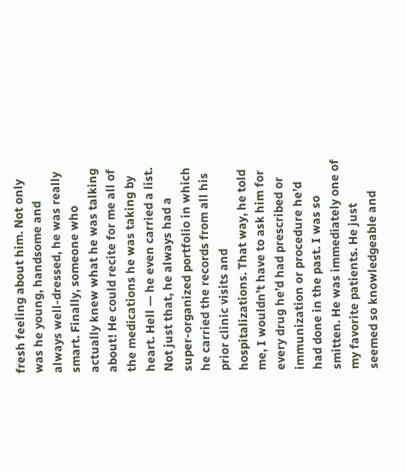fresh feeling about him. Not only was he young, handsome and always well-dressed, he was really smart. Finally, someone who actually knew what he was talking about! He could recite for me all of the medications he was taking by heart. Hell — he even carried a list. Not just that, he always had a super-organized portfolio in which he carried the records from all his prior clinic visits and hospitalizations. That way, he told me, I wouldn’t have to ask him for every drug he’d had prescribed or immunization or procedure he’d had done in the past. I was so smitten. He was immediately one of my favorite patients. He just seemed so knowledgeable and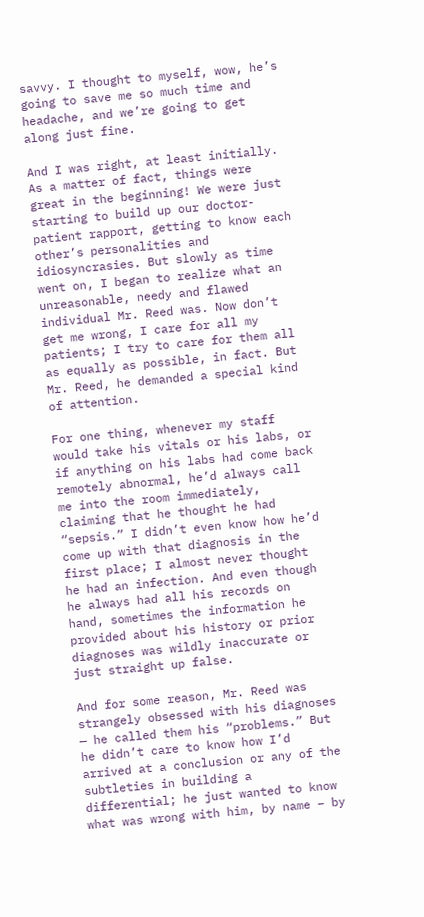savvy. I thought to myself, wow, he’s going to save me so much time and headache, and we’re going to get along just fine.

And I was right, at least initially. As a matter of fact, things were great in the beginning! We were just starting to build up our doctor-patient rapport, getting to know each other’s personalities and idiosyncrasies. But slowly as time went on, I began to realize what an unreasonable, needy and flawed individual Mr. Reed was. Now don’t get me wrong, I care for all my patients; I try to care for them all as equally as possible, in fact. But Mr. Reed, he demanded a special kind of attention.

For one thing, whenever my staff would take his vitals or his labs, or if anything on his labs had come back remotely abnormal, he’d always call me into the room immediately, claiming that he thought he had “sepsis.” I didn’t even know how he’d come up with that diagnosis in the first place; I almost never thought he had an infection. And even though he always had all his records on hand, sometimes the information he provided about his history or prior diagnoses was wildly inaccurate or just straight up false.

And for some reason, Mr. Reed was strangely obsessed with his diagnoses — he called them his “problems.” But he didn’t care to know how I’d arrived at a conclusion or any of the subtleties in building a differential; he just wanted to know what was wrong with him, by name – by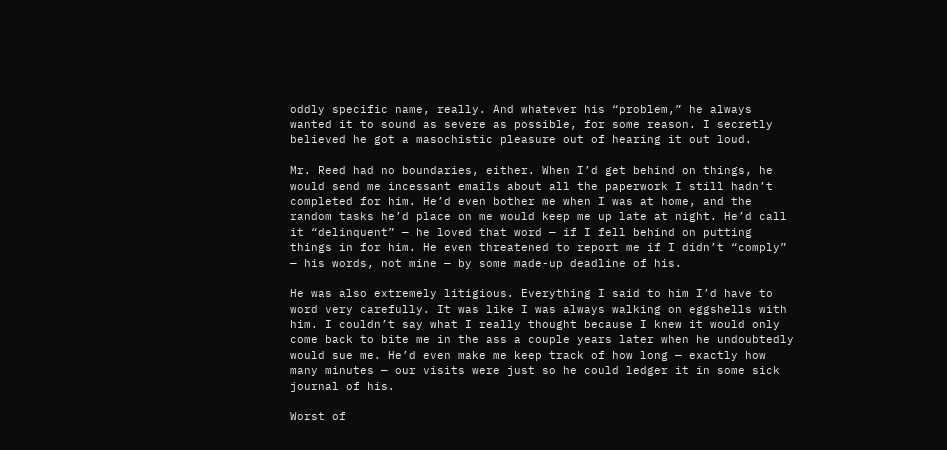oddly specific name, really. And whatever his “problem,” he always wanted it to sound as severe as possible, for some reason. I secretly believed he got a masochistic pleasure out of hearing it out loud.

Mr. Reed had no boundaries, either. When I’d get behind on things, he would send me incessant emails about all the paperwork I still hadn’t completed for him. He’d even bother me when I was at home, and the random tasks he’d place on me would keep me up late at night. He’d call it “delinquent” — he loved that word — if I fell behind on putting things in for him. He even threatened to report me if I didn’t “comply” — his words, not mine — by some made-up deadline of his.

He was also extremely litigious. Everything I said to him I’d have to word very carefully. It was like I was always walking on eggshells with him. I couldn’t say what I really thought because I knew it would only come back to bite me in the ass a couple years later when he undoubtedly would sue me. He’d even make me keep track of how long — exactly how many minutes — our visits were just so he could ledger it in some sick journal of his.

Worst of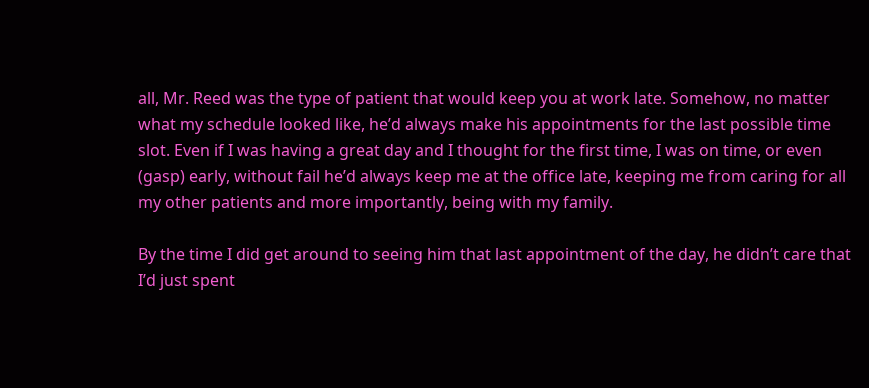all, Mr. Reed was the type of patient that would keep you at work late. Somehow, no matter what my schedule looked like, he’d always make his appointments for the last possible time slot. Even if I was having a great day and I thought for the first time, I was on time, or even (gasp) early, without fail he’d always keep me at the office late, keeping me from caring for all my other patients and more importantly, being with my family.

By the time I did get around to seeing him that last appointment of the day, he didn’t care that I’d just spent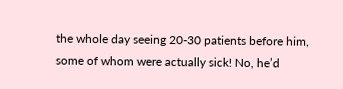the whole day seeing 20-30 patients before him, some of whom were actually sick! No, he’d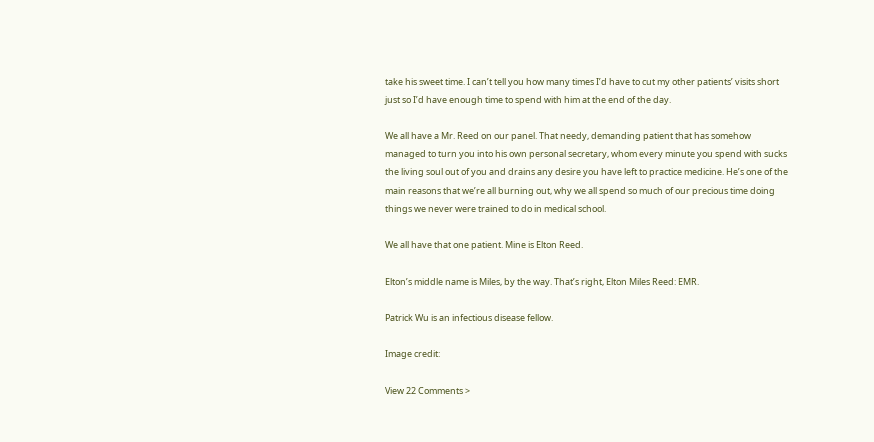take his sweet time. I can’t tell you how many times I’d have to cut my other patients’ visits short just so I’d have enough time to spend with him at the end of the day.

We all have a Mr. Reed on our panel. That needy, demanding patient that has somehow managed to turn you into his own personal secretary, whom every minute you spend with sucks the living soul out of you and drains any desire you have left to practice medicine. He’s one of the main reasons that we’re all burning out, why we all spend so much of our precious time doing things we never were trained to do in medical school.

We all have that one patient. Mine is Elton Reed.

Elton’s middle name is Miles, by the way. That’s right, Elton Miles Reed: EMR.

Patrick Wu is an infectious disease fellow.

Image credit:

View 22 Comments >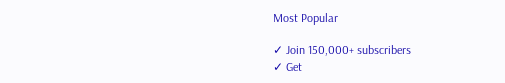Most Popular

✓ Join 150,000+ subscribers
✓ Get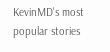KevinMD's most popular stories